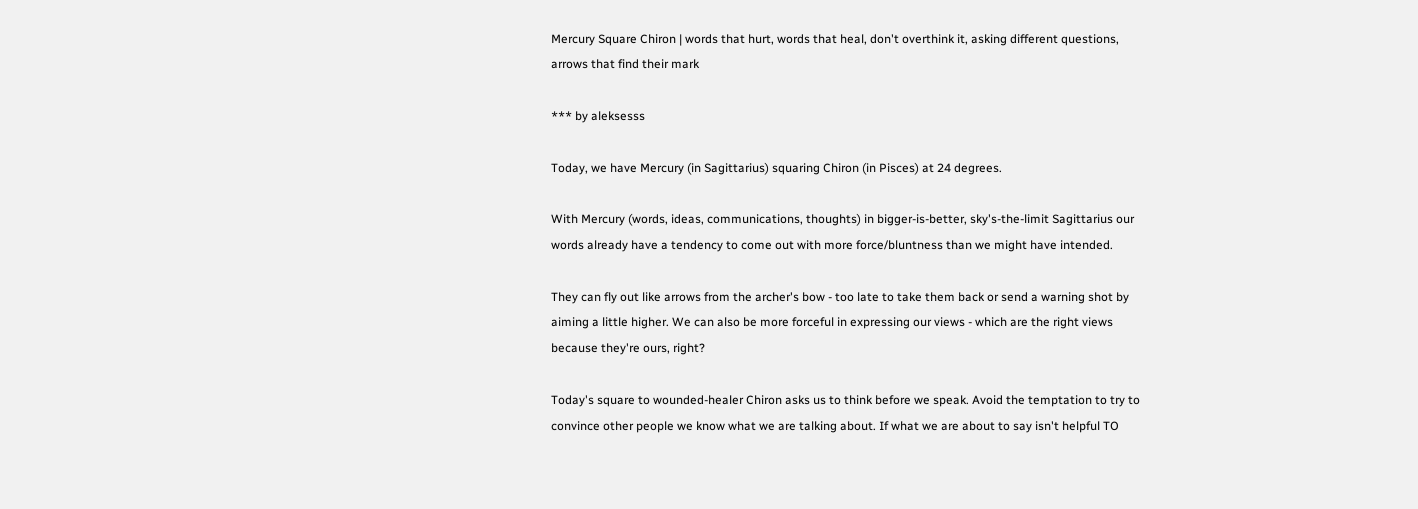Mercury Square Chiron | words that hurt, words that heal, don't overthink it, asking different questions, arrows that find their mark

*** by aleksesss

Today, we have Mercury (in Sagittarius) squaring Chiron (in Pisces) at 24 degrees.

With Mercury (words, ideas, communications, thoughts) in bigger-is-better, sky's-the-limit Sagittarius our words already have a tendency to come out with more force/bluntness than we might have intended.

They can fly out like arrows from the archer's bow - too late to take them back or send a warning shot by aiming a little higher. We can also be more forceful in expressing our views - which are the right views because they're ours, right?

Today's square to wounded-healer Chiron asks us to think before we speak. Avoid the temptation to try to convince other people we know what we are talking about. If what we are about to say isn't helpful TO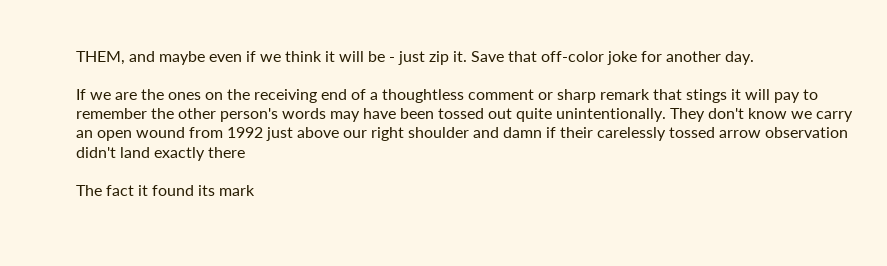THEM, and maybe even if we think it will be - just zip it. Save that off-color joke for another day.

If we are the ones on the receiving end of a thoughtless comment or sharp remark that stings it will pay to remember the other person's words may have been tossed out quite unintentionally. They don't know we carry an open wound from 1992 just above our right shoulder and damn if their carelessly tossed arrow observation didn't land exactly there

The fact it found its mark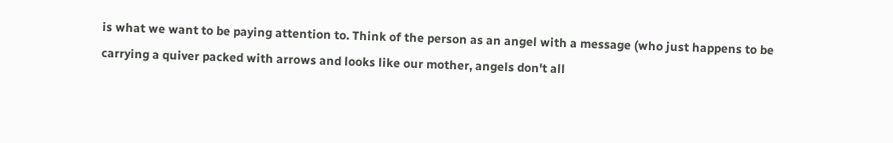is what we want to be paying attention to. Think of the person as an angel with a message (who just happens to be carrying a quiver packed with arrows and looks like our mother, angels don't all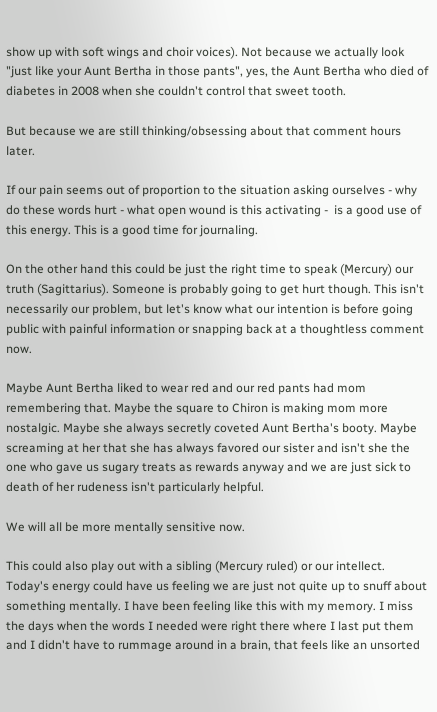show up with soft wings and choir voices). Not because we actually look "just like your Aunt Bertha in those pants", yes, the Aunt Bertha who died of diabetes in 2008 when she couldn't control that sweet tooth.

But because we are still thinking/obsessing about that comment hours later.

If our pain seems out of proportion to the situation asking ourselves - why do these words hurt - what open wound is this activating -  is a good use of this energy. This is a good time for journaling.

On the other hand this could be just the right time to speak (Mercury) our truth (Sagittarius). Someone is probably going to get hurt though. This isn't necessarily our problem, but let's know what our intention is before going public with painful information or snapping back at a thoughtless comment now.

Maybe Aunt Bertha liked to wear red and our red pants had mom remembering that. Maybe the square to Chiron is making mom more nostalgic. Maybe she always secretly coveted Aunt Bertha's booty. Maybe screaming at her that she has always favored our sister and isn't she the one who gave us sugary treats as rewards anyway and we are just sick to death of her rudeness isn't particularly helpful.

We will all be more mentally sensitive now.

This could also play out with a sibling (Mercury ruled) or our intellect. Today's energy could have us feeling we are just not quite up to snuff about something mentally. I have been feeling like this with my memory. I miss the days when the words I needed were right there where I last put them and I didn't have to rummage around in a brain, that feels like an unsorted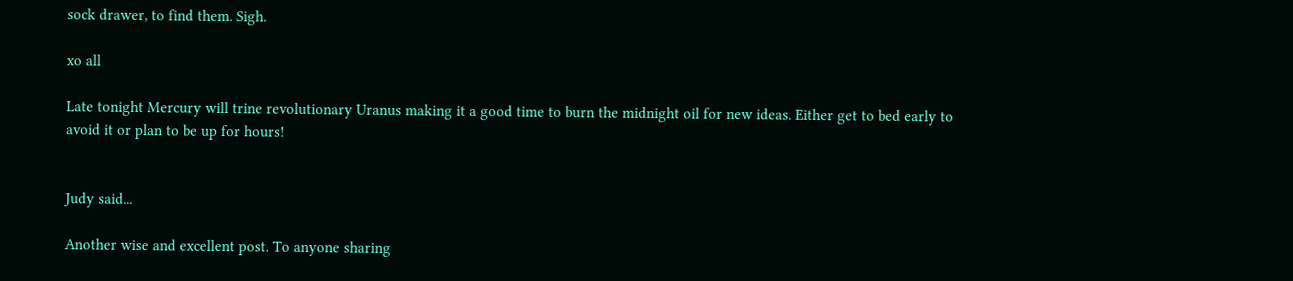sock drawer, to find them. Sigh.

xo all

Late tonight Mercury will trine revolutionary Uranus making it a good time to burn the midnight oil for new ideas. Either get to bed early to avoid it or plan to be up for hours!


Judy said...

Another wise and excellent post. To anyone sharing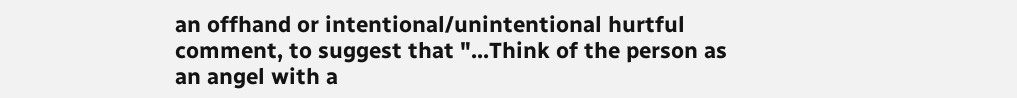an offhand or intentional/unintentional hurtful comment, to suggest that "...Think of the person as an angel with a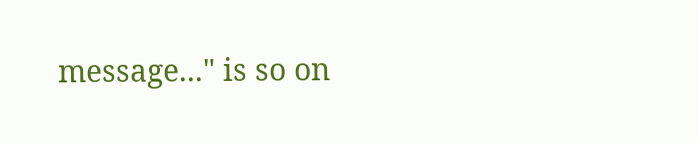message..." is so on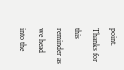point. Thanks for this reminder as we head into the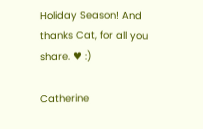Holiday Season! And thanks Cat, for all you share. ♥ :)

Catherine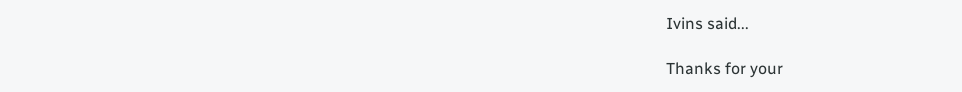Ivins said...

Thanks for your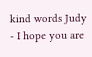kind words Judy - I hope you are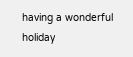having a wonderful holiday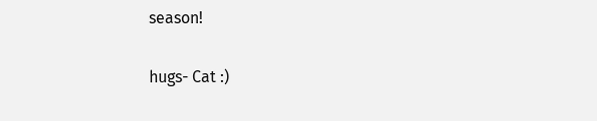season!

hugs- Cat :)